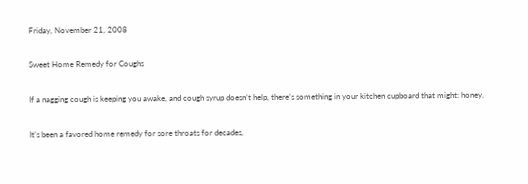Friday, November 21, 2008

Sweet Home Remedy for Coughs

If a nagging cough is keeping you awake, and cough syrup doesn’t help, there’s something in your kitchen cupboard that might: honey.

It’s been a favored home remedy for sore throats for decades,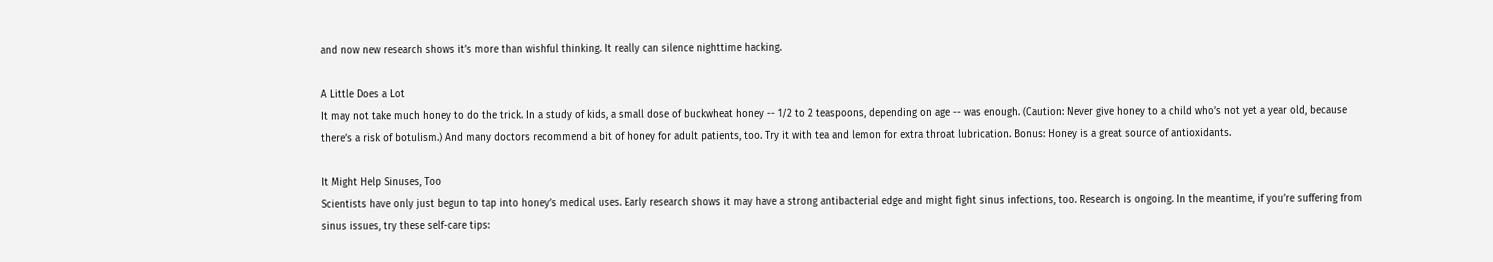and now new research shows it’s more than wishful thinking. It really can silence nighttime hacking.

A Little Does a Lot
It may not take much honey to do the trick. In a study of kids, a small dose of buckwheat honey -- 1/2 to 2 teaspoons, depending on age -- was enough. (Caution: Never give honey to a child who’s not yet a year old, because there’s a risk of botulism.) And many doctors recommend a bit of honey for adult patients, too. Try it with tea and lemon for extra throat lubrication. Bonus: Honey is a great source of antioxidants.

It Might Help Sinuses, Too
Scientists have only just begun to tap into honey’s medical uses. Early research shows it may have a strong antibacterial edge and might fight sinus infections, too. Research is ongoing. In the meantime, if you’re suffering from sinus issues, try these self-care tips: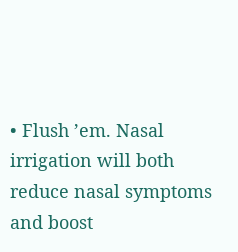• Flush ’em. Nasal irrigation will both reduce nasal symptoms and boost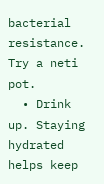bacterial resistance. Try a neti pot.
  • Drink up. Staying hydrated helps keep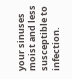your sinuses moist and less susceptible to infection.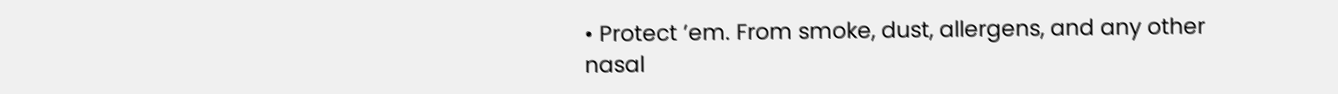• Protect ’em. From smoke, dust, allergens, and any other nasal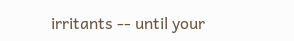irritants -- until your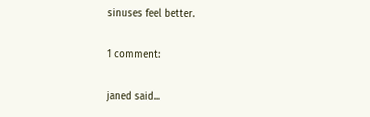sinuses feel better.

1 comment:

janed said...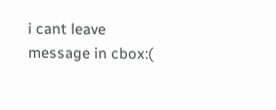i cant leave message in cbox:(